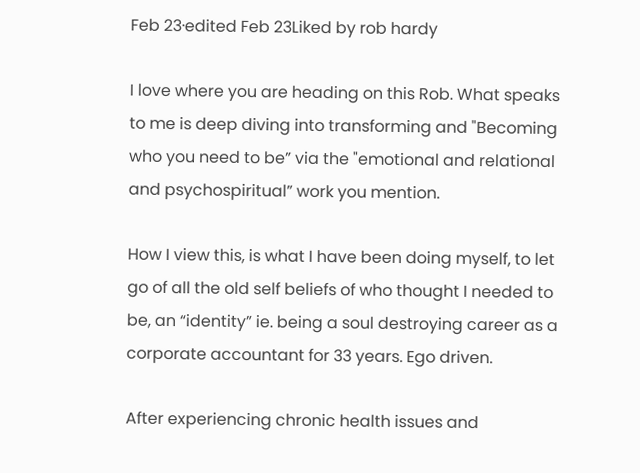Feb 23·edited Feb 23Liked by rob hardy

I love where you are heading on this Rob. What speaks to me is deep diving into transforming and "Becoming who you need to be” via the "emotional and relational and psychospiritual” work you mention.

How I view this, is what I have been doing myself, to let go of all the old self beliefs of who thought I needed to be, an “identity” ie. being a soul destroying career as a corporate accountant for 33 years. Ego driven.

After experiencing chronic health issues and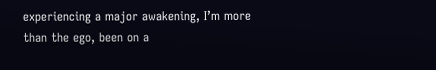experiencing a major awakening, I’m more than the ego, been on a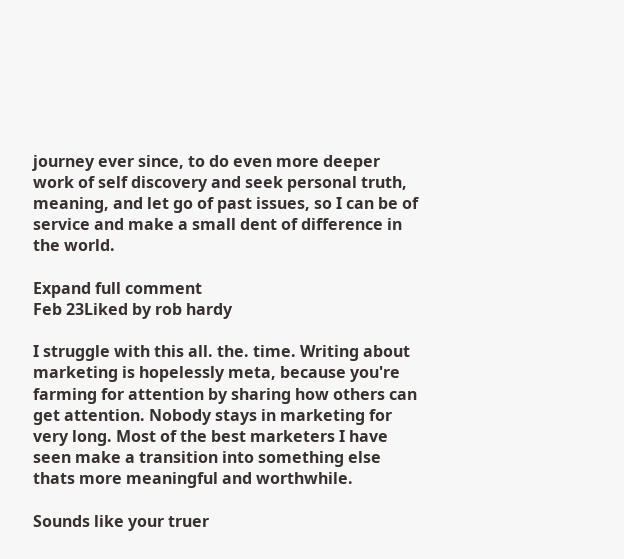journey ever since, to do even more deeper work of self discovery and seek personal truth, meaning, and let go of past issues, so I can be of service and make a small dent of difference in the world.

Expand full comment
Feb 23Liked by rob hardy

I struggle with this all. the. time. Writing about marketing is hopelessly meta, because you're farming for attention by sharing how others can get attention. Nobody stays in marketing for very long. Most of the best marketers I have seen make a transition into something else thats more meaningful and worthwhile.

Sounds like your truer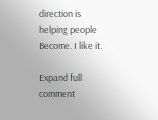direction is helping people Become. I like it.

Expand full comment